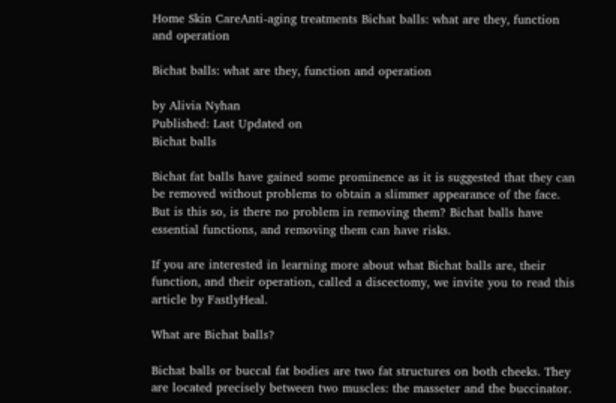Home Skin CareAnti-aging treatments Bichat balls: what are they, function and operation

Bichat balls: what are they, function and operation

by Alivia Nyhan
Published: Last Updated on
Bichat balls

Bichat fat balls have gained some prominence as it is suggested that they can be removed without problems to obtain a slimmer appearance of the face. But is this so, is there no problem in removing them? Bichat balls have essential functions, and removing them can have risks.

If you are interested in learning more about what Bichat balls are, their function, and their operation, called a discectomy, we invite you to read this article by FastlyHeal.

What are Bichat balls?

Bichat balls or buccal fat bodies are two fat structures on both cheeks. They are located precisely between two muscles: the masseter and the buccinator.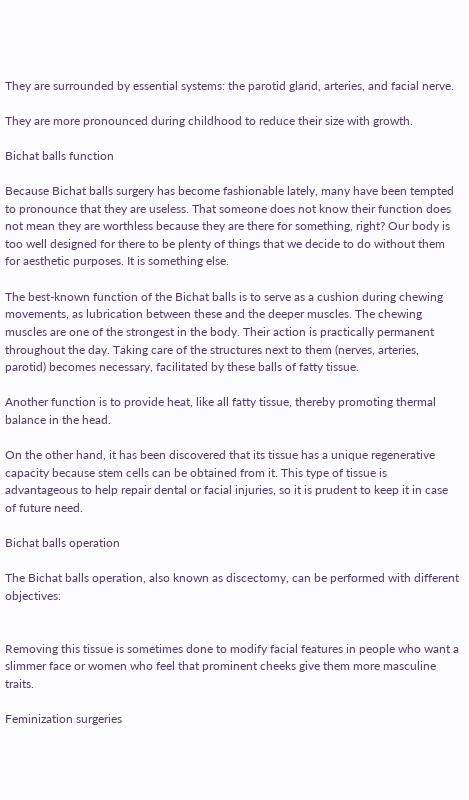They are surrounded by essential systems: the parotid gland, arteries, and facial nerve.

They are more pronounced during childhood to reduce their size with growth.

Bichat balls function

Because Bichat balls surgery has become fashionable lately, many have been tempted to pronounce that they are useless. That someone does not know their function does not mean they are worthless because they are there for something, right? Our body is too well designed for there to be plenty of things that we decide to do without them for aesthetic purposes. It is something else.

The best-known function of the Bichat balls is to serve as a cushion during chewing movements, as lubrication between these and the deeper muscles. The chewing muscles are one of the strongest in the body. Their action is practically permanent throughout the day. Taking care of the structures next to them (nerves, arteries, parotid) becomes necessary, facilitated by these balls of fatty tissue.

Another function is to provide heat, like all fatty tissue, thereby promoting thermal balance in the head.

On the other hand, it has been discovered that its tissue has a unique regenerative capacity because stem cells can be obtained from it. This type of tissue is advantageous to help repair dental or facial injuries, so it is prudent to keep it in case of future need.

Bichat balls operation

The Bichat balls operation, also known as discectomy, can be performed with different objectives:


Removing this tissue is sometimes done to modify facial features in people who want a slimmer face or women who feel that prominent cheeks give them more masculine traits.

Feminization surgeries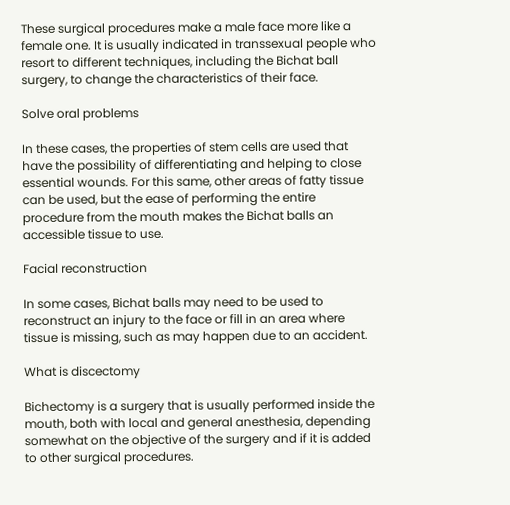These surgical procedures make a male face more like a female one. It is usually indicated in transsexual people who resort to different techniques, including the Bichat ball surgery, to change the characteristics of their face.

Solve oral problems

In these cases, the properties of stem cells are used that have the possibility of differentiating and helping to close essential wounds. For this same, other areas of fatty tissue can be used, but the ease of performing the entire procedure from the mouth makes the Bichat balls an accessible tissue to use.

Facial reconstruction

In some cases, Bichat balls may need to be used to reconstruct an injury to the face or fill in an area where tissue is missing, such as may happen due to an accident.

What is discectomy

Bichectomy is a surgery that is usually performed inside the mouth, both with local and general anesthesia, depending somewhat on the objective of the surgery and if it is added to other surgical procedures.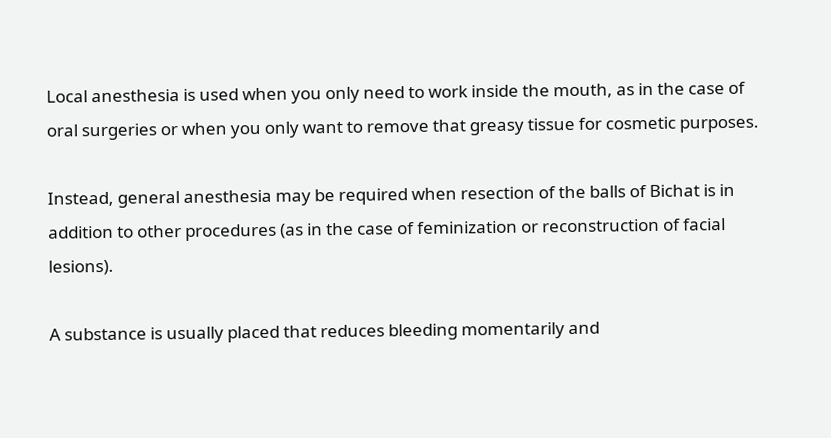Local anesthesia is used when you only need to work inside the mouth, as in the case of oral surgeries or when you only want to remove that greasy tissue for cosmetic purposes.

Instead, general anesthesia may be required when resection of the balls of Bichat is in addition to other procedures (as in the case of feminization or reconstruction of facial lesions).

A substance is usually placed that reduces bleeding momentarily and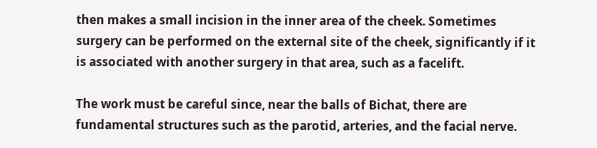then makes a small incision in the inner area of the cheek. Sometimes surgery can be performed on the external site of the cheek, significantly if it is associated with another surgery in that area, such as a facelift.

The work must be careful since, near the balls of Bichat, there are fundamental structures such as the parotid, arteries, and the facial nerve.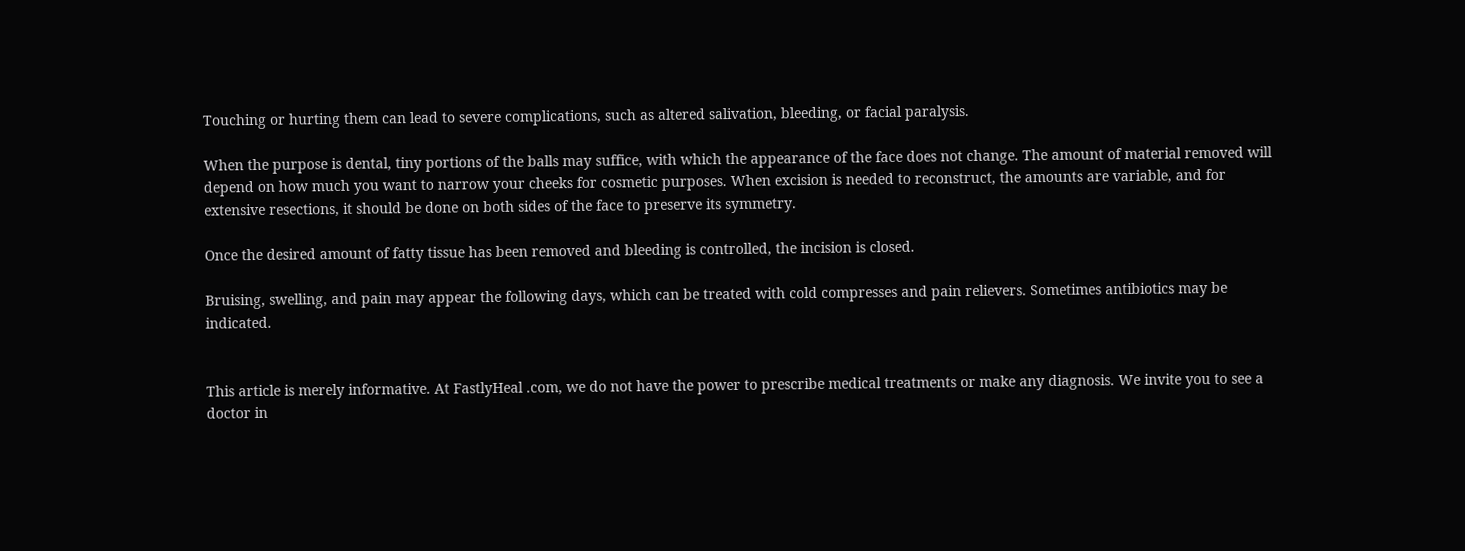Touching or hurting them can lead to severe complications, such as altered salivation, bleeding, or facial paralysis.

When the purpose is dental, tiny portions of the balls may suffice, with which the appearance of the face does not change. The amount of material removed will depend on how much you want to narrow your cheeks for cosmetic purposes. When excision is needed to reconstruct, the amounts are variable, and for extensive resections, it should be done on both sides of the face to preserve its symmetry.

Once the desired amount of fatty tissue has been removed and bleeding is controlled, the incision is closed.

Bruising, swelling, and pain may appear the following days, which can be treated with cold compresses and pain relievers. Sometimes antibiotics may be indicated.


This article is merely informative. At FastlyHeal .com, we do not have the power to prescribe medical treatments or make any diagnosis. We invite you to see a doctor in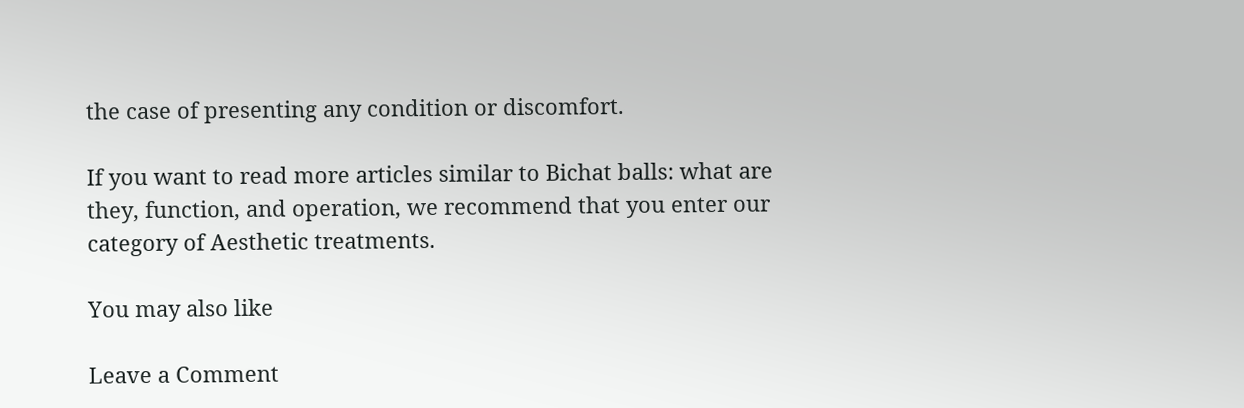the case of presenting any condition or discomfort.

If you want to read more articles similar to Bichat balls: what are they, function, and operation, we recommend that you enter our category of Aesthetic treatments.

You may also like

Leave a Comment